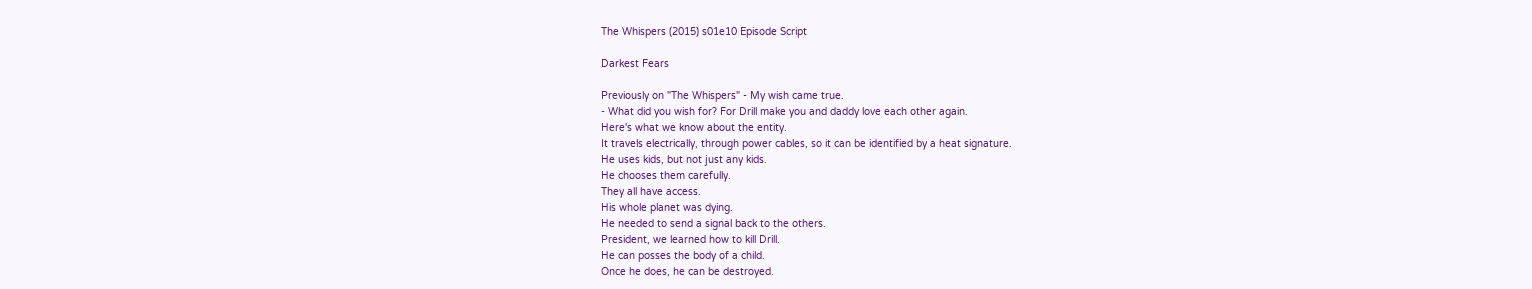The Whispers (2015) s01e10 Episode Script

Darkest Fears

Previously on "The Whispers" - My wish came true.
- What did you wish for? For Drill make you and daddy love each other again.
Here's what we know about the entity.
It travels electrically, through power cables, so it can be identified by a heat signature.
He uses kids, but not just any kids.
He chooses them carefully.
They all have access.
His whole planet was dying.
He needed to send a signal back to the others.
President, we learned how to kill Drill.
He can posses the body of a child.
Once he does, he can be destroyed.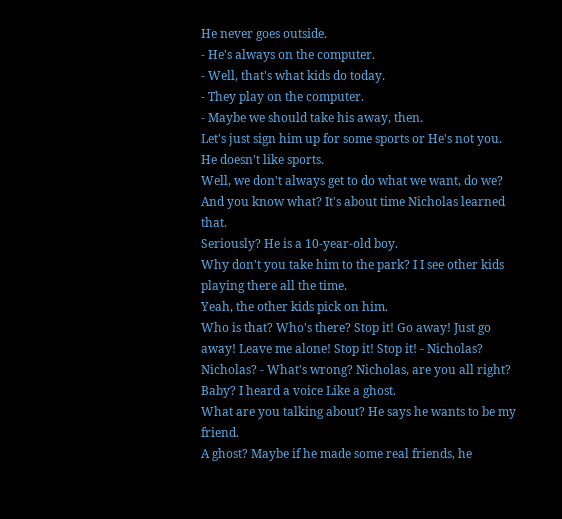He never goes outside.
- He's always on the computer.
- Well, that's what kids do today.
- They play on the computer.
- Maybe we should take his away, then.
Let's just sign him up for some sports or He's not you.
He doesn't like sports.
Well, we don't always get to do what we want, do we? And you know what? It's about time Nicholas learned that.
Seriously? He is a 10-year-old boy.
Why don't you take him to the park? I I see other kids playing there all the time.
Yeah, the other kids pick on him.
Who is that? Who's there? Stop it! Go away! Just go away! Leave me alone! Stop it! Stop it! - Nicholas? Nicholas? - What's wrong? Nicholas, are you all right? Baby? I heard a voice Like a ghost.
What are you talking about? He says he wants to be my friend.
A ghost? Maybe if he made some real friends, he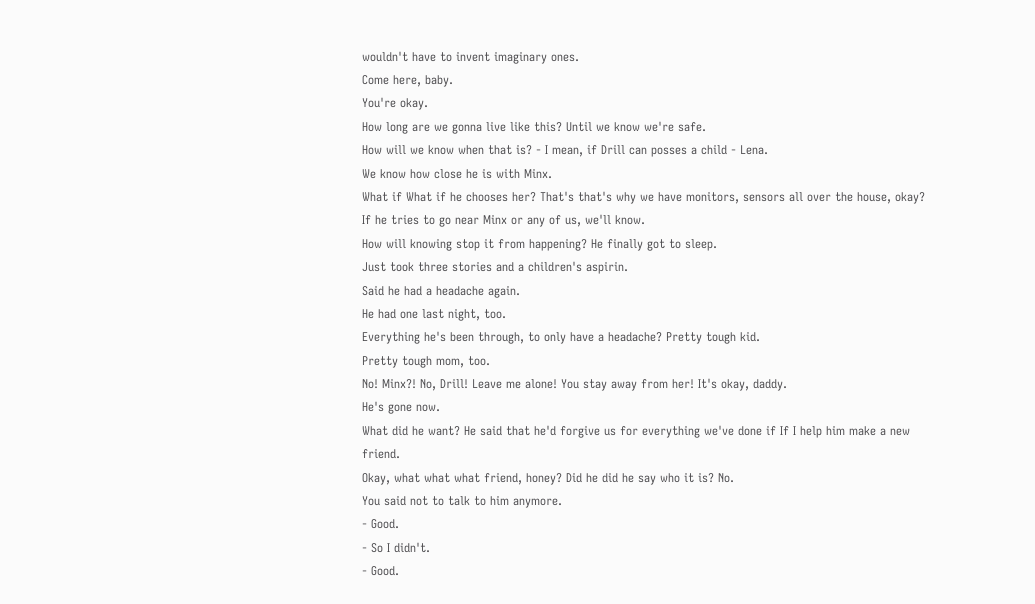wouldn't have to invent imaginary ones.
Come here, baby.
You're okay.
How long are we gonna live like this? Until we know we're safe.
How will we know when that is? - I mean, if Drill can posses a child - Lena.
We know how close he is with Minx.
What if What if he chooses her? That's that's why we have monitors, sensors all over the house, okay? If he tries to go near Minx or any of us, we'll know.
How will knowing stop it from happening? He finally got to sleep.
Just took three stories and a children's aspirin.
Said he had a headache again.
He had one last night, too.
Everything he's been through, to only have a headache? Pretty tough kid.
Pretty tough mom, too.
No! Minx?! No, Drill! Leave me alone! You stay away from her! It's okay, daddy.
He's gone now.
What did he want? He said that he'd forgive us for everything we've done if If I help him make a new friend.
Okay, what what what friend, honey? Did he did he say who it is? No.
You said not to talk to him anymore.
- Good.
- So I didn't.
- Good.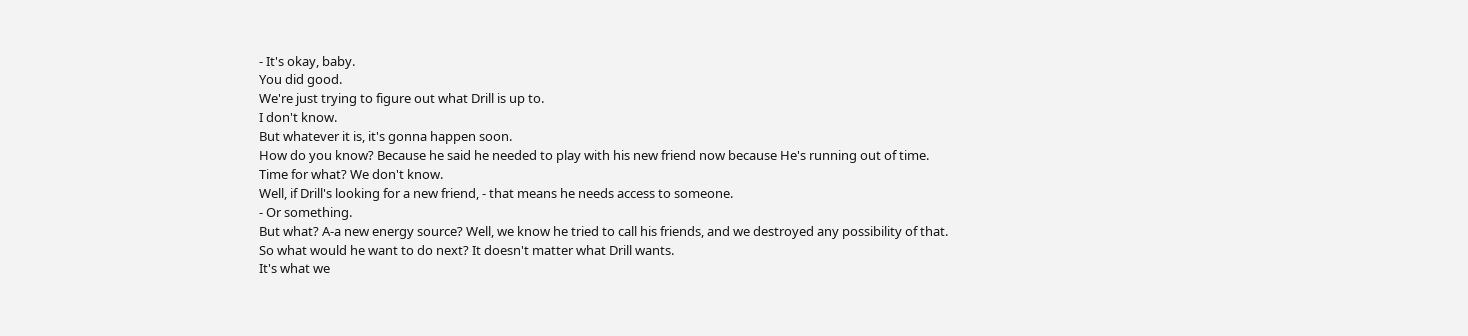- It's okay, baby.
You did good.
We're just trying to figure out what Drill is up to.
I don't know.
But whatever it is, it's gonna happen soon.
How do you know? Because he said he needed to play with his new friend now because He's running out of time.
Time for what? We don't know.
Well, if Drill's looking for a new friend, - that means he needs access to someone.
- Or something.
But what? A-a new energy source? Well, we know he tried to call his friends, and we destroyed any possibility of that.
So what would he want to do next? It doesn't matter what Drill wants.
It's what we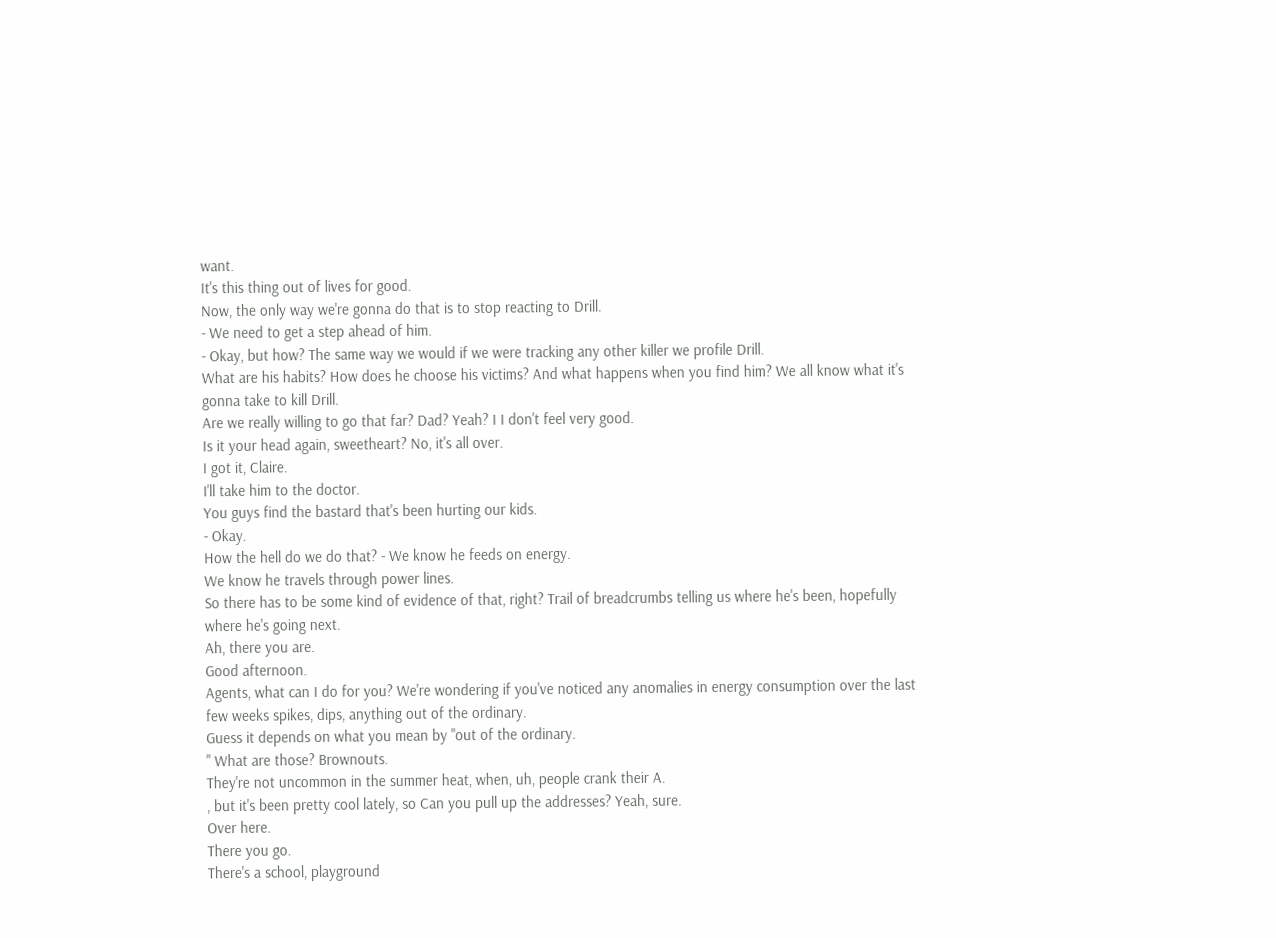want.
It's this thing out of lives for good.
Now, the only way we're gonna do that is to stop reacting to Drill.
- We need to get a step ahead of him.
- Okay, but how? The same way we would if we were tracking any other killer we profile Drill.
What are his habits? How does he choose his victims? And what happens when you find him? We all know what it's gonna take to kill Drill.
Are we really willing to go that far? Dad? Yeah? I I don't feel very good.
Is it your head again, sweetheart? No, it's all over.
I got it, Claire.
I'll take him to the doctor.
You guys find the bastard that's been hurting our kids.
- Okay.
How the hell do we do that? - We know he feeds on energy.
We know he travels through power lines.
So there has to be some kind of evidence of that, right? Trail of breadcrumbs telling us where he's been, hopefully where he's going next.
Ah, there you are.
Good afternoon.
Agents, what can I do for you? We're wondering if you've noticed any anomalies in energy consumption over the last few weeks spikes, dips, anything out of the ordinary.
Guess it depends on what you mean by "out of the ordinary.
" What are those? Brownouts.
They're not uncommon in the summer heat, when, uh, people crank their A.
, but it's been pretty cool lately, so Can you pull up the addresses? Yeah, sure.
Over here.
There you go.
There's a school, playground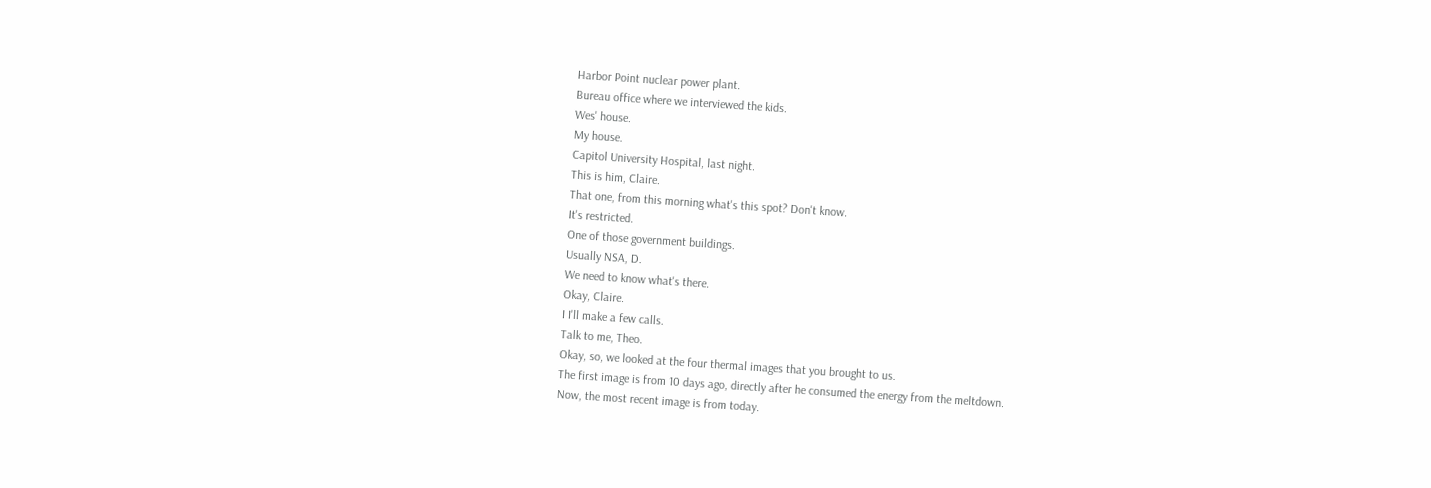Harbor Point nuclear power plant.
Bureau office where we interviewed the kids.
Wes' house.
My house.
Capitol University Hospital, last night.
This is him, Claire.
That one, from this morning what's this spot? Don't know.
It's restricted.
One of those government buildings.
Usually NSA, D.
We need to know what's there.
Okay, Claire.
I I'll make a few calls.
Talk to me, Theo.
Okay, so, we looked at the four thermal images that you brought to us.
The first image is from 10 days ago, directly after he consumed the energy from the meltdown.
Now, the most recent image is from today.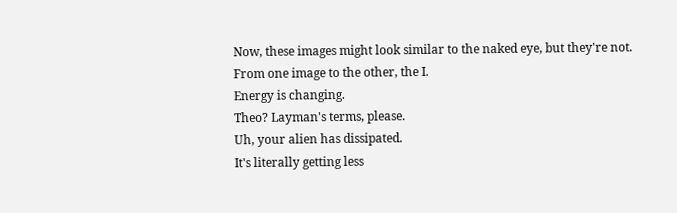Now, these images might look similar to the naked eye, but they're not.
From one image to the other, the I.
Energy is changing.
Theo? Layman's terms, please.
Uh, your alien has dissipated.
It's literally getting less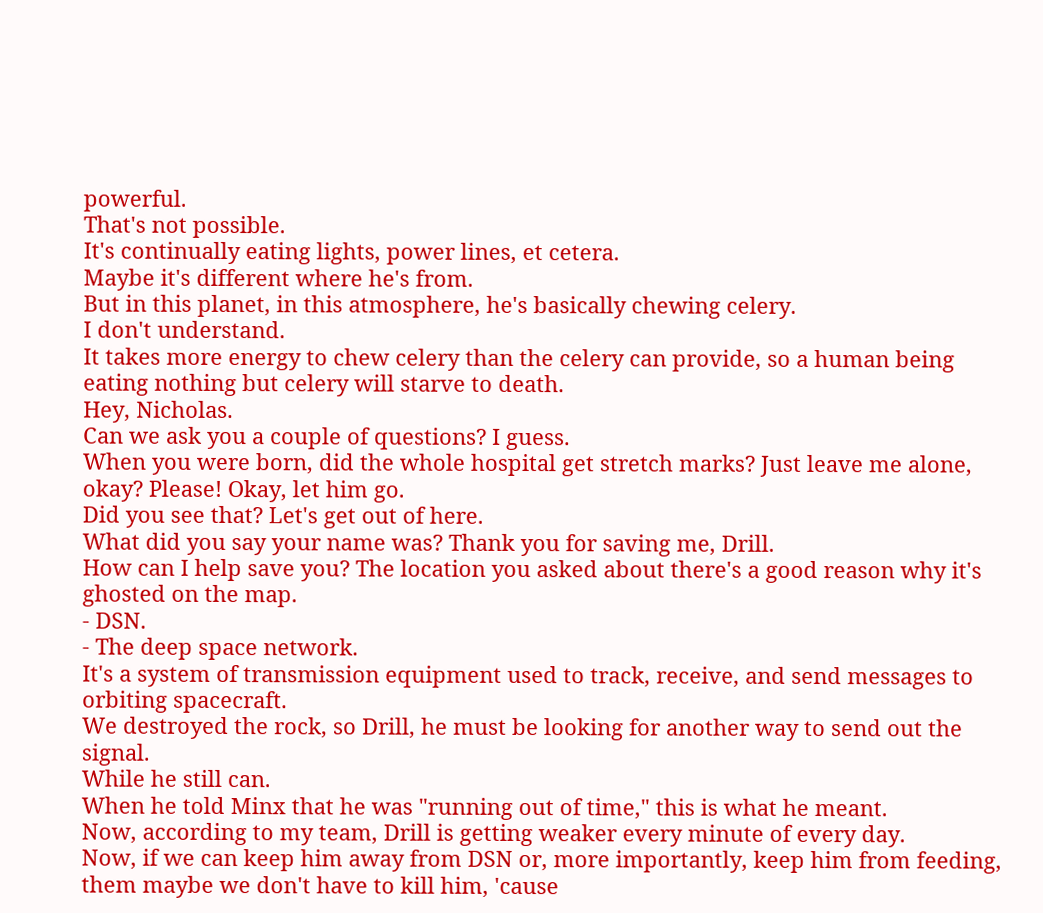powerful.
That's not possible.
It's continually eating lights, power lines, et cetera.
Maybe it's different where he's from.
But in this planet, in this atmosphere, he's basically chewing celery.
I don't understand.
It takes more energy to chew celery than the celery can provide, so a human being eating nothing but celery will starve to death.
Hey, Nicholas.
Can we ask you a couple of questions? I guess.
When you were born, did the whole hospital get stretch marks? Just leave me alone, okay? Please! Okay, let him go.
Did you see that? Let's get out of here.
What did you say your name was? Thank you for saving me, Drill.
How can I help save you? The location you asked about there's a good reason why it's ghosted on the map.
- DSN.
- The deep space network.
It's a system of transmission equipment used to track, receive, and send messages to orbiting spacecraft.
We destroyed the rock, so Drill, he must be looking for another way to send out the signal.
While he still can.
When he told Minx that he was "running out of time," this is what he meant.
Now, according to my team, Drill is getting weaker every minute of every day.
Now, if we can keep him away from DSN or, more importantly, keep him from feeding, them maybe we don't have to kill him, 'cause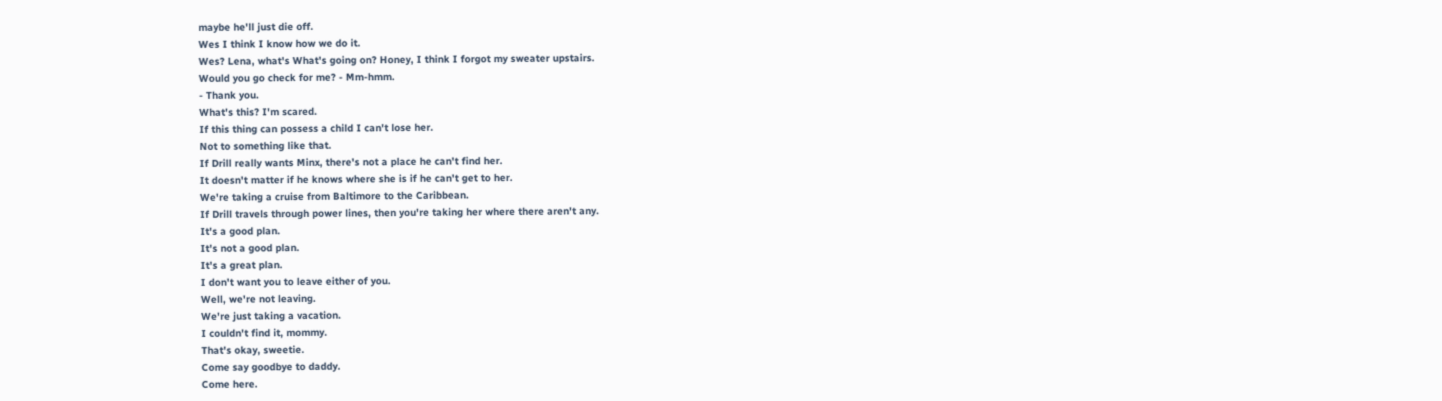maybe he'll just die off.
Wes I think I know how we do it.
Wes? Lena, what's What's going on? Honey, I think I forgot my sweater upstairs.
Would you go check for me? - Mm-hmm.
- Thank you.
What's this? I'm scared.
If this thing can possess a child I can't lose her.
Not to something like that.
If Drill really wants Minx, there's not a place he can't find her.
It doesn't matter if he knows where she is if he can't get to her.
We're taking a cruise from Baltimore to the Caribbean.
If Drill travels through power lines, then you're taking her where there aren't any.
It's a good plan.
It's not a good plan.
It's a great plan.
I don't want you to leave either of you.
Well, we're not leaving.
We're just taking a vacation.
I couldn't find it, mommy.
That's okay, sweetie.
Come say goodbye to daddy.
Come here.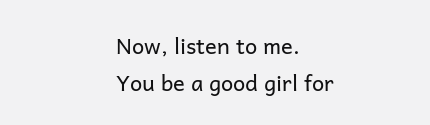Now, listen to me.
You be a good girl for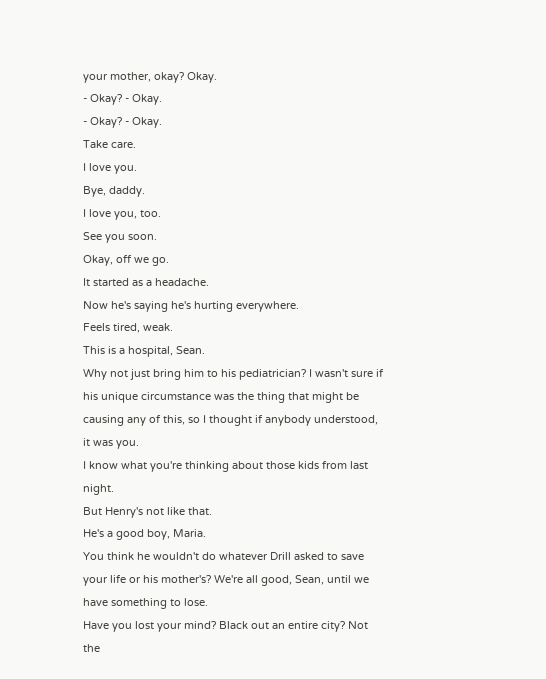your mother, okay? Okay.
- Okay? - Okay.
- Okay? - Okay.
Take care.
I love you.
Bye, daddy.
I love you, too.
See you soon.
Okay, off we go.
It started as a headache.
Now he's saying he's hurting everywhere.
Feels tired, weak.
This is a hospital, Sean.
Why not just bring him to his pediatrician? I wasn't sure if his unique circumstance was the thing that might be causing any of this, so I thought if anybody understood, it was you.
I know what you're thinking about those kids from last night.
But Henry's not like that.
He's a good boy, Maria.
You think he wouldn't do whatever Drill asked to save your life or his mother's? We're all good, Sean, until we have something to lose.
Have you lost your mind? Black out an entire city? Not the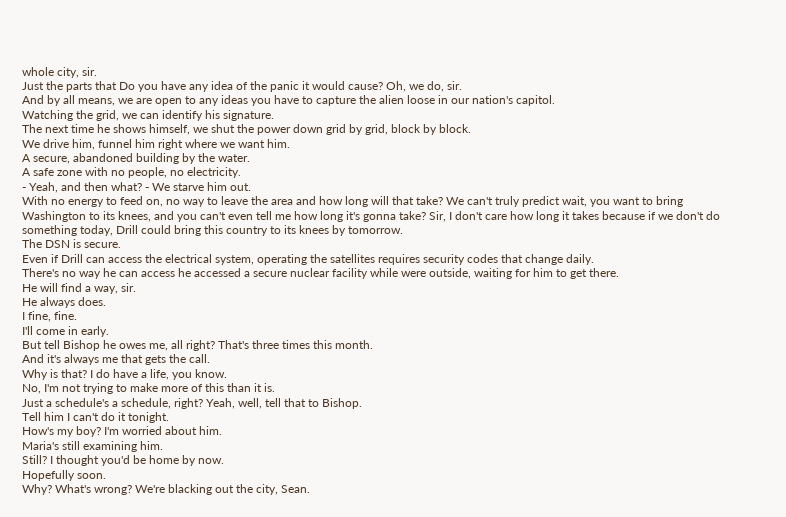whole city, sir.
Just the parts that Do you have any idea of the panic it would cause? Oh, we do, sir.
And by all means, we are open to any ideas you have to capture the alien loose in our nation's capitol.
Watching the grid, we can identify his signature.
The next time he shows himself, we shut the power down grid by grid, block by block.
We drive him, funnel him right where we want him.
A secure, abandoned building by the water.
A safe zone with no people, no electricity.
- Yeah, and then what? - We starve him out.
With no energy to feed on, no way to leave the area and how long will that take? We can't truly predict wait, you want to bring Washington to its knees, and you can't even tell me how long it's gonna take? Sir, I don't care how long it takes because if we don't do something today, Drill could bring this country to its knees by tomorrow.
The DSN is secure.
Even if Drill can access the electrical system, operating the satellites requires security codes that change daily.
There's no way he can access he accessed a secure nuclear facility while were outside, waiting for him to get there.
He will find a way, sir.
He always does.
I fine, fine.
I'll come in early.
But tell Bishop he owes me, all right? That's three times this month.
And it's always me that gets the call.
Why is that? I do have a life, you know.
No, I'm not trying to make more of this than it is.
Just a schedule's a schedule, right? Yeah, well, tell that to Bishop.
Tell him I can't do it tonight.
How's my boy? I'm worried about him.
Maria's still examining him.
Still? I thought you'd be home by now.
Hopefully soon.
Why? What's wrong? We're blacking out the city, Sean.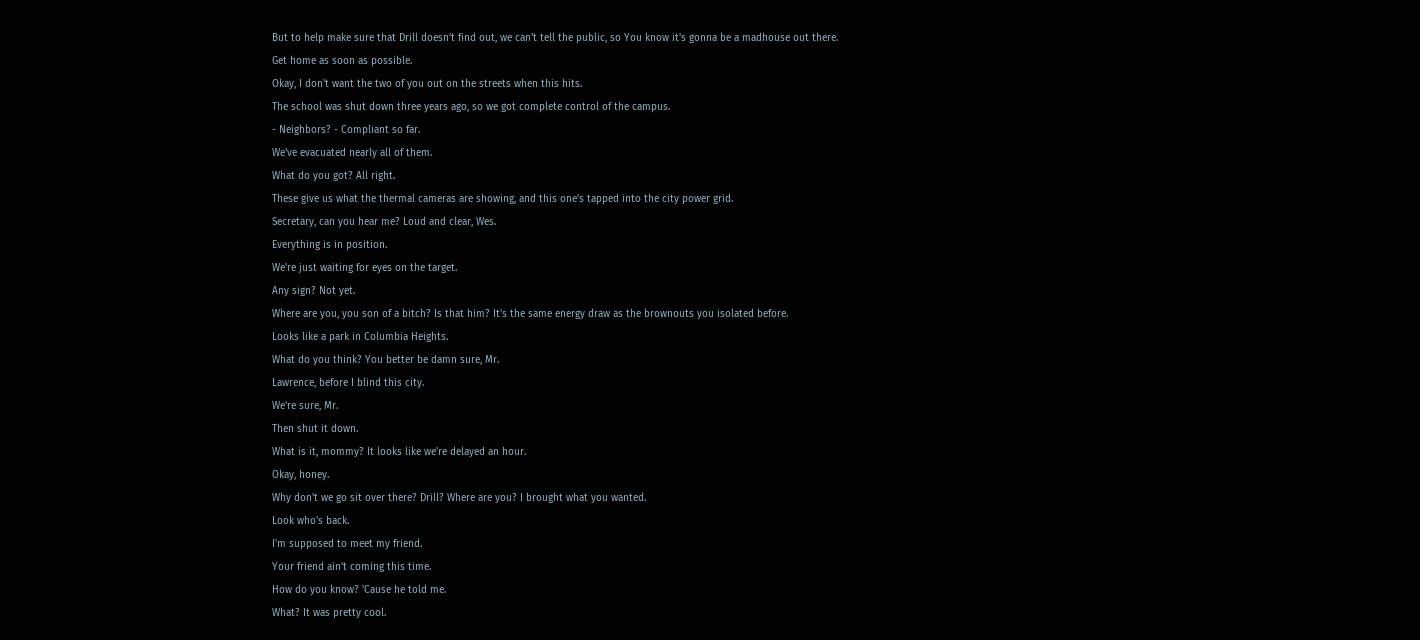But to help make sure that Drill doesn't find out, we can't tell the public, so You know it's gonna be a madhouse out there.
Get home as soon as possible.
Okay, I don't want the two of you out on the streets when this hits.
The school was shut down three years ago, so we got complete control of the campus.
- Neighbors? - Compliant so far.
We've evacuated nearly all of them.
What do you got? All right.
These give us what the thermal cameras are showing, and this one's tapped into the city power grid.
Secretary, can you hear me? Loud and clear, Wes.
Everything is in position.
We're just waiting for eyes on the target.
Any sign? Not yet.
Where are you, you son of a bitch? Is that him? It's the same energy draw as the brownouts you isolated before.
Looks like a park in Columbia Heights.
What do you think? You better be damn sure, Mr.
Lawrence, before I blind this city.
We're sure, Mr.
Then shut it down.
What is it, mommy? It looks like we're delayed an hour.
Okay, honey.
Why don't we go sit over there? Drill? Where are you? I brought what you wanted.
Look who's back.
I'm supposed to meet my friend.
Your friend ain't coming this time.
How do you know? 'Cause he told me.
What? It was pretty cool.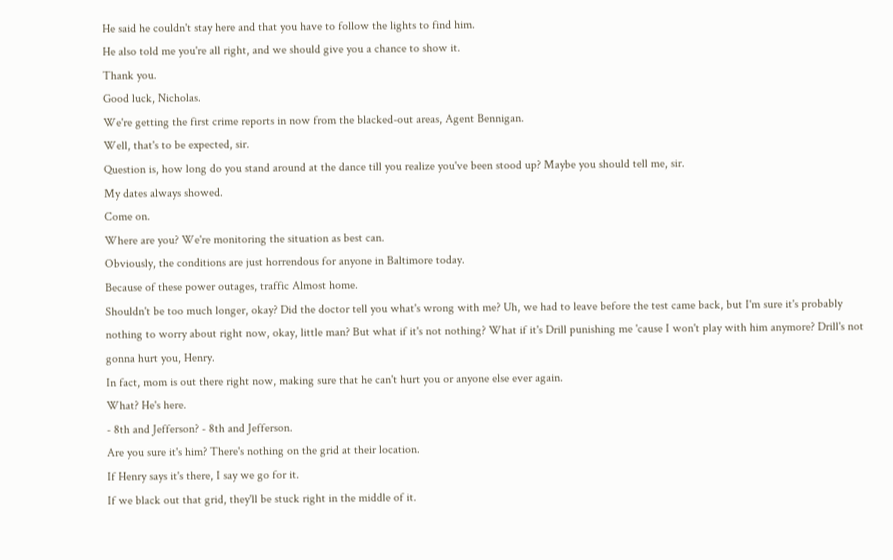He said he couldn't stay here and that you have to follow the lights to find him.
He also told me you're all right, and we should give you a chance to show it.
Thank you.
Good luck, Nicholas.
We're getting the first crime reports in now from the blacked-out areas, Agent Bennigan.
Well, that's to be expected, sir.
Question is, how long do you stand around at the dance till you realize you've been stood up? Maybe you should tell me, sir.
My dates always showed.
Come on.
Where are you? We're monitoring the situation as best can.
Obviously, the conditions are just horrendous for anyone in Baltimore today.
Because of these power outages, traffic Almost home.
Shouldn't be too much longer, okay? Did the doctor tell you what's wrong with me? Uh, we had to leave before the test came back, but I'm sure it's probably nothing to worry about right now, okay, little man? But what if it's not nothing? What if it's Drill punishing me 'cause I won't play with him anymore? Drill's not gonna hurt you, Henry.
In fact, mom is out there right now, making sure that he can't hurt you or anyone else ever again.
What? He's here.
- 8th and Jefferson? - 8th and Jefferson.
Are you sure it's him? There's nothing on the grid at their location.
If Henry says it's there, I say we go for it.
If we black out that grid, they'll be stuck right in the middle of it.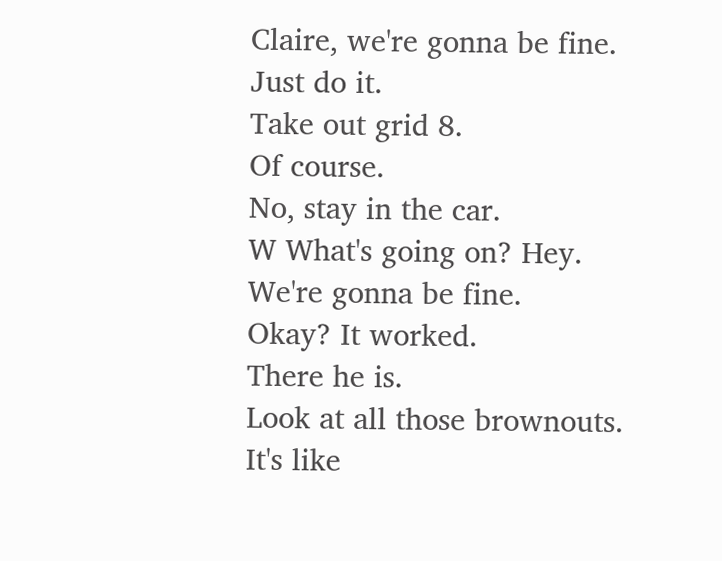Claire, we're gonna be fine.
Just do it.
Take out grid 8.
Of course.
No, stay in the car.
W What's going on? Hey.
We're gonna be fine.
Okay? It worked.
There he is.
Look at all those brownouts.
It's like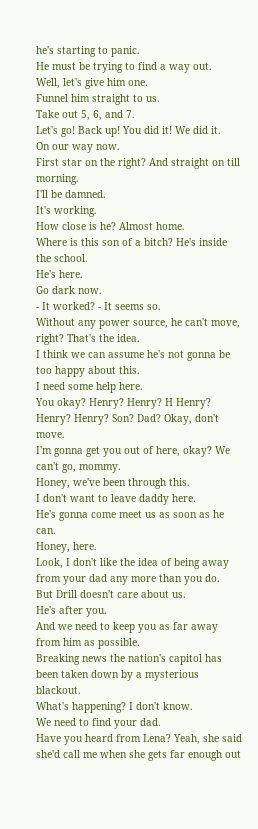he's starting to panic.
He must be trying to find a way out.
Well, let's give him one.
Funnel him straight to us.
Take out 5, 6, and 7.
Let's go! Back up! You did it! We did it.
On our way now.
First star on the right? And straight on till morning.
I'll be damned.
It's working.
How close is he? Almost home.
Where is this son of a bitch? He's inside the school.
He's here.
Go dark now.
- It worked? - It seems so.
Without any power source, he can't move, right? That's the idea.
I think we can assume he's not gonna be too happy about this.
I need some help here.
You okay? Henry? Henry? H Henry? Henry? Henry? Son? Dad? Okay, don't move.
I'm gonna get you out of here, okay? We can't go, mommy.
Honey, we've been through this.
I don't want to leave daddy here.
He's gonna come meet us as soon as he can.
Honey, here.
Look, I don't like the idea of being away from your dad any more than you do.
But Drill doesn't care about us.
He's after you.
And we need to keep you as far away from him as possible.
Breaking news the nation's capitol has been taken down by a mysterious blackout.
What's happening? I don't know.
We need to find your dad.
Have you heard from Lena? Yeah, she said she'd call me when she gets far enough out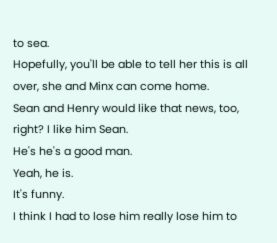to sea.
Hopefully, you'll be able to tell her this is all over, she and Minx can come home.
Sean and Henry would like that news, too, right? I like him Sean.
He's he's a good man.
Yeah, he is.
It's funny.
I think I had to lose him really lose him to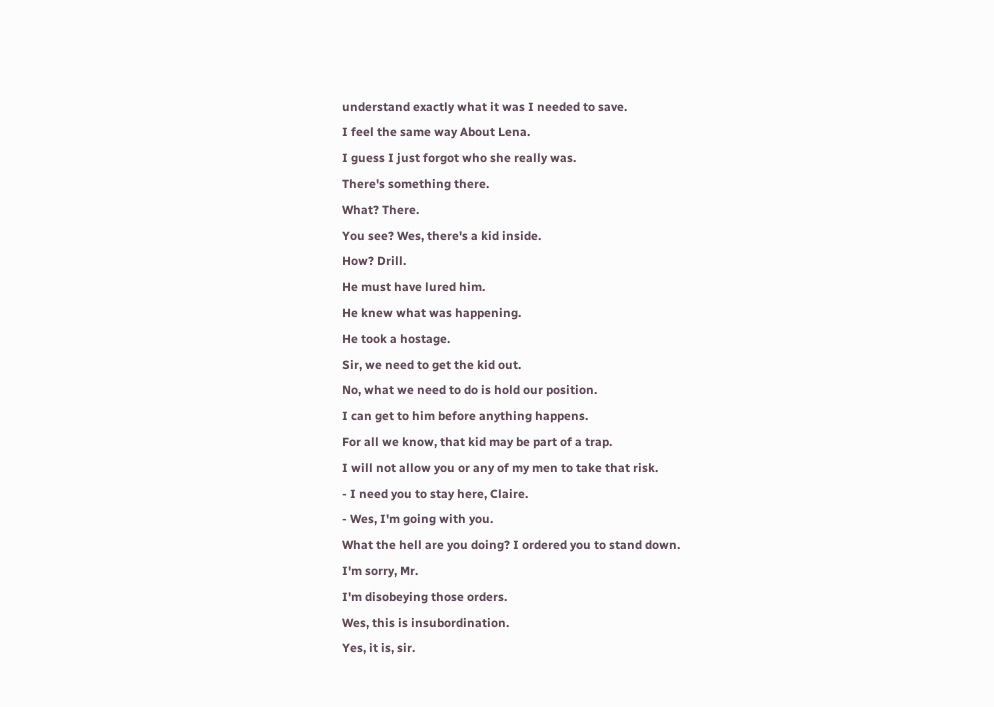understand exactly what it was I needed to save.
I feel the same way About Lena.
I guess I just forgot who she really was.
There's something there.
What? There.
You see? Wes, there's a kid inside.
How? Drill.
He must have lured him.
He knew what was happening.
He took a hostage.
Sir, we need to get the kid out.
No, what we need to do is hold our position.
I can get to him before anything happens.
For all we know, that kid may be part of a trap.
I will not allow you or any of my men to take that risk.
- I need you to stay here, Claire.
- Wes, I'm going with you.
What the hell are you doing? I ordered you to stand down.
I'm sorry, Mr.
I'm disobeying those orders.
Wes, this is insubordination.
Yes, it is, sir.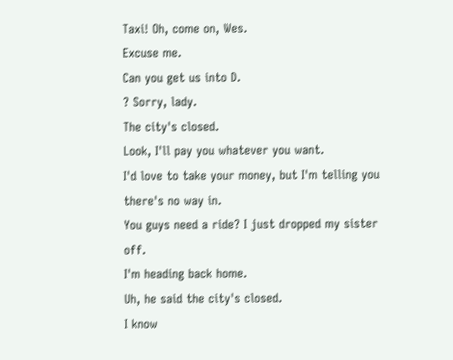Taxi! Oh, come on, Wes.
Excuse me.
Can you get us into D.
? Sorry, lady.
The city's closed.
Look, I'll pay you whatever you want.
I'd love to take your money, but I'm telling you there's no way in.
You guys need a ride? I just dropped my sister off.
I'm heading back home.
Uh, he said the city's closed.
I know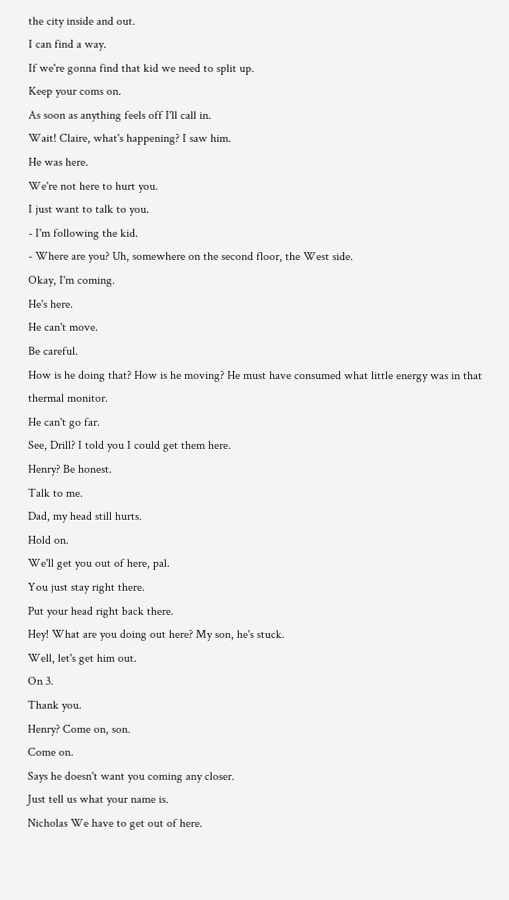the city inside and out.
I can find a way.
If we're gonna find that kid we need to split up.
Keep your coms on.
As soon as anything feels off I'll call in.
Wait! Claire, what's happening? I saw him.
He was here.
We're not here to hurt you.
I just want to talk to you.
- I'm following the kid.
- Where are you? Uh, somewhere on the second floor, the West side.
Okay, I'm coming.
He's here.
He can't move.
Be careful.
How is he doing that? How is he moving? He must have consumed what little energy was in that thermal monitor.
He can't go far.
See, Drill? I told you I could get them here.
Henry? Be honest.
Talk to me.
Dad, my head still hurts.
Hold on.
We'll get you out of here, pal.
You just stay right there.
Put your head right back there.
Hey! What are you doing out here? My son, he's stuck.
Well, let's get him out.
On 3.
Thank you.
Henry? Come on, son.
Come on.
Says he doesn't want you coming any closer.
Just tell us what your name is.
Nicholas We have to get out of here.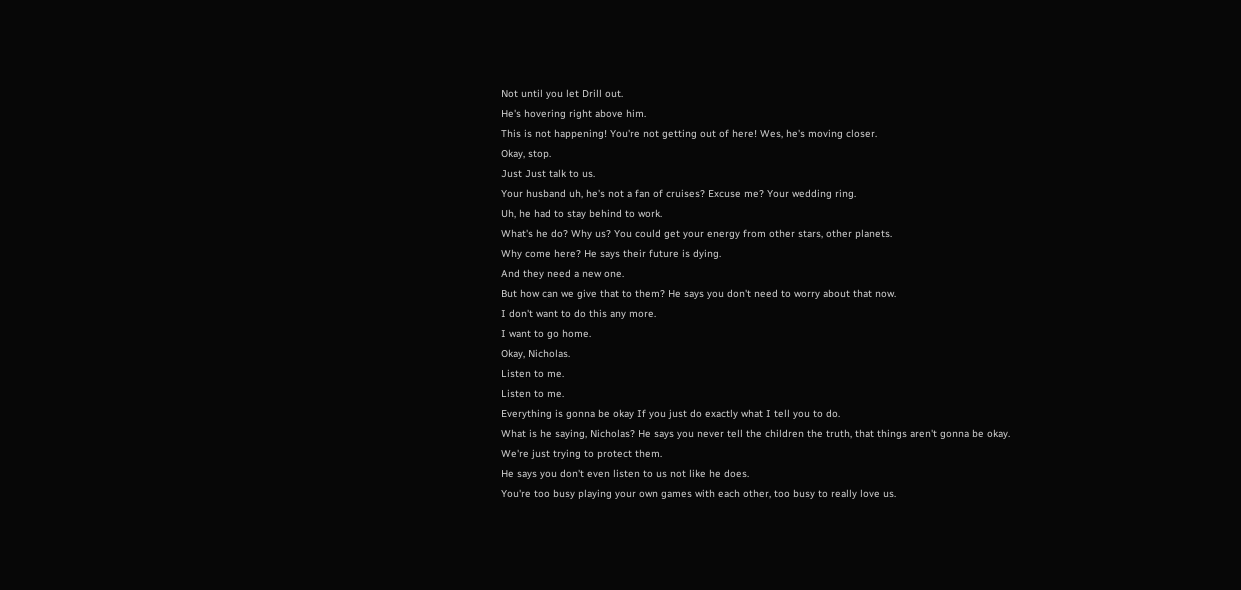Not until you let Drill out.
He's hovering right above him.
This is not happening! You're not getting out of here! Wes, he's moving closer.
Okay, stop.
Just Just talk to us.
Your husband uh, he's not a fan of cruises? Excuse me? Your wedding ring.
Uh, he had to stay behind to work.
What's he do? Why us? You could get your energy from other stars, other planets.
Why come here? He says their future is dying.
And they need a new one.
But how can we give that to them? He says you don't need to worry about that now.
I don't want to do this any more.
I want to go home.
Okay, Nicholas.
Listen to me.
Listen to me.
Everything is gonna be okay If you just do exactly what I tell you to do.
What is he saying, Nicholas? He says you never tell the children the truth, that things aren't gonna be okay.
We're just trying to protect them.
He says you don't even listen to us not like he does.
You're too busy playing your own games with each other, too busy to really love us.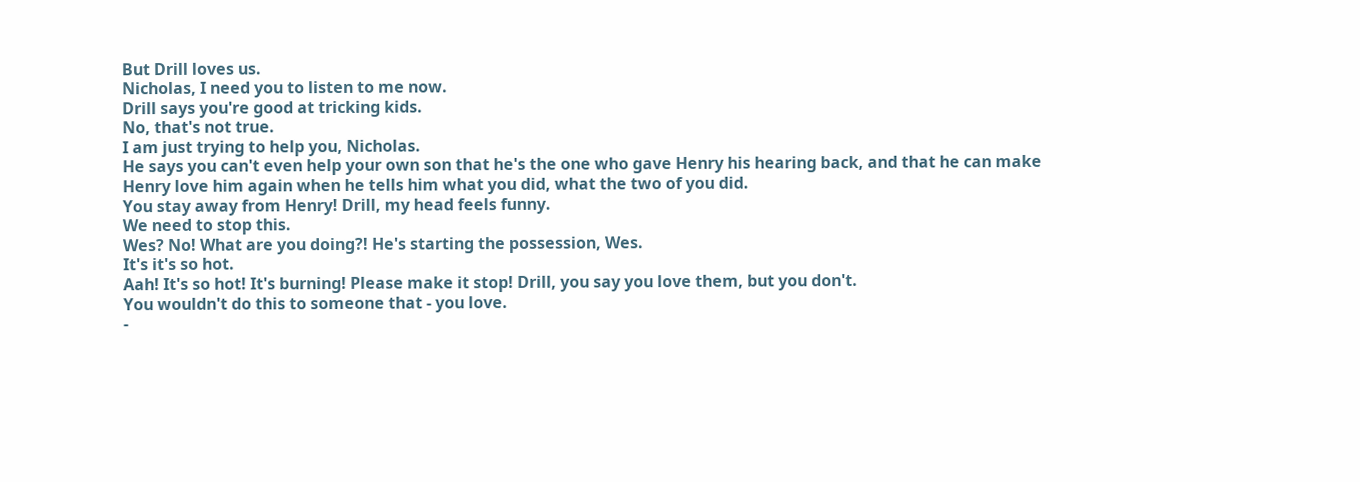But Drill loves us.
Nicholas, I need you to listen to me now.
Drill says you're good at tricking kids.
No, that's not true.
I am just trying to help you, Nicholas.
He says you can't even help your own son that he's the one who gave Henry his hearing back, and that he can make Henry love him again when he tells him what you did, what the two of you did.
You stay away from Henry! Drill, my head feels funny.
We need to stop this.
Wes? No! What are you doing?! He's starting the possession, Wes.
It's it's so hot.
Aah! It's so hot! It's burning! Please make it stop! Drill, you say you love them, but you don't.
You wouldn't do this to someone that - you love.
-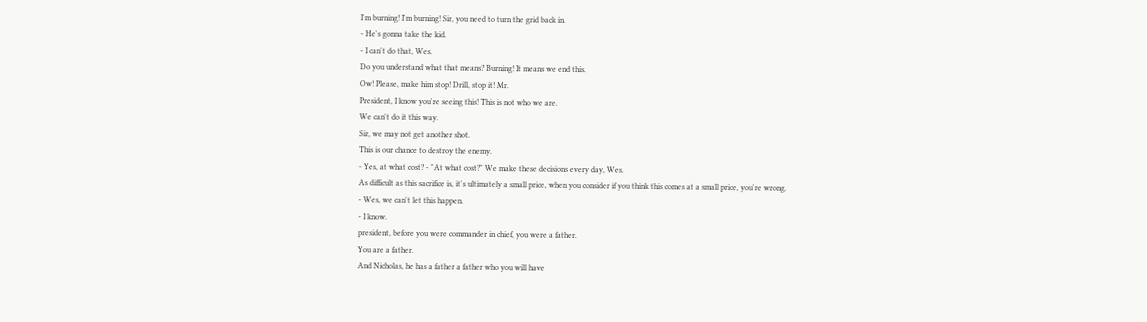I'm burning! I'm burning! Sir, you need to turn the grid back in.
- He's gonna take the kid.
- I can't do that, Wes.
Do you understand what that means? Burning! It means we end this.
Ow! Please, make him stop! Drill, stop it! Mr.
President, I know you're seeing this! This is not who we are.
We can't do it this way.
Sir, we may not get another shot.
This is our chance to destroy the enemy.
- Yes, at what cost? - "At what cost?" We make these decisions every day, Wes.
As difficult as this sacrifice is, it's ultimately a small price, when you consider if you think this comes at a small price, you're wrong.
- Wes, we can't let this happen.
- I know.
president, before you were commander in chief, you were a father.
You are a father.
And Nicholas, he has a father a father who you will have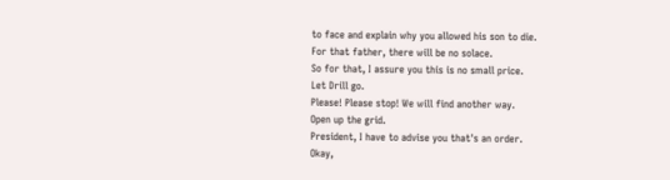to face and explain why you allowed his son to die.
For that father, there will be no solace.
So for that, I assure you this is no small price.
Let Drill go.
Please! Please stop! We will find another way.
Open up the grid.
President, I have to advise you that's an order.
Okay,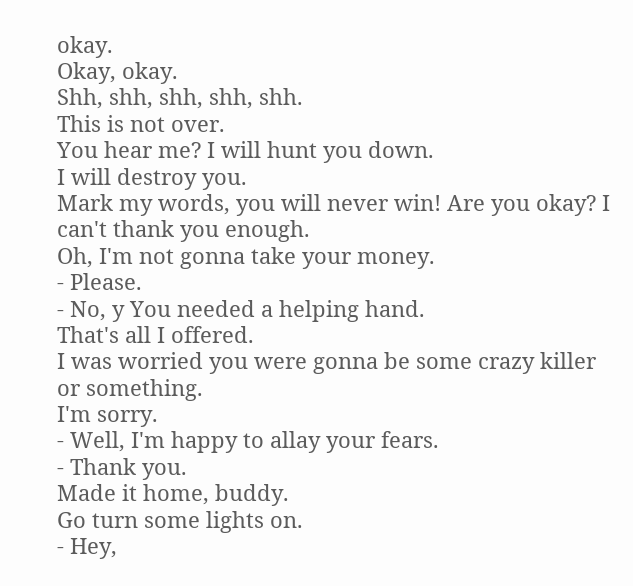okay.
Okay, okay.
Shh, shh, shh, shh, shh.
This is not over.
You hear me? I will hunt you down.
I will destroy you.
Mark my words, you will never win! Are you okay? I can't thank you enough.
Oh, I'm not gonna take your money.
- Please.
- No, y You needed a helping hand.
That's all I offered.
I was worried you were gonna be some crazy killer or something.
I'm sorry.
- Well, I'm happy to allay your fears.
- Thank you.
Made it home, buddy.
Go turn some lights on.
- Hey,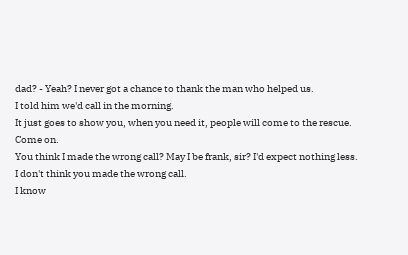dad? - Yeah? I never got a chance to thank the man who helped us.
I told him we'd call in the morning.
It just goes to show you, when you need it, people will come to the rescue.
Come on.
You think I made the wrong call? May I be frank, sir? I'd expect nothing less.
I don't think you made the wrong call.
I know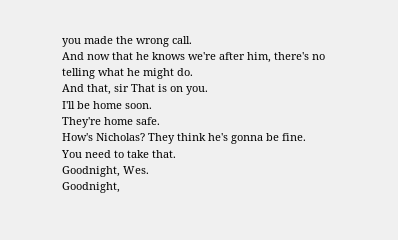you made the wrong call.
And now that he knows we're after him, there's no telling what he might do.
And that, sir That is on you.
I'll be home soon.
They're home safe.
How's Nicholas? They think he's gonna be fine.
You need to take that.
Goodnight, Wes.
Goodnight,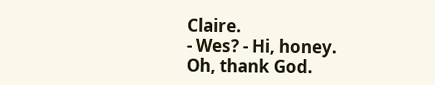Claire.
- Wes? - Hi, honey.
Oh, thank God.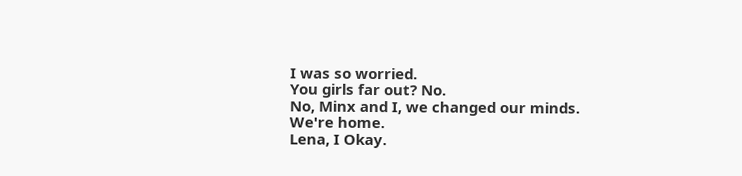I was so worried.
You girls far out? No.
No, Minx and I, we changed our minds.
We're home.
Lena, I Okay.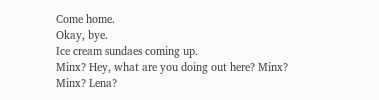Come home.
Okay, bye.
Ice cream sundaes coming up.
Minx? Hey, what are you doing out here? Minx? Minx? Lena?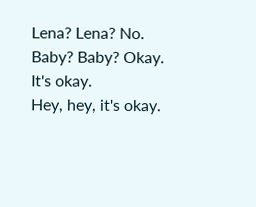Lena? Lena? No.
Baby? Baby? Okay.
It's okay.
Hey, hey, it's okay.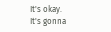It's okay.
It's gonna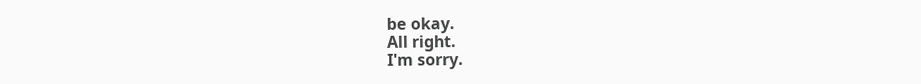be okay.
All right.
I'm sorry.